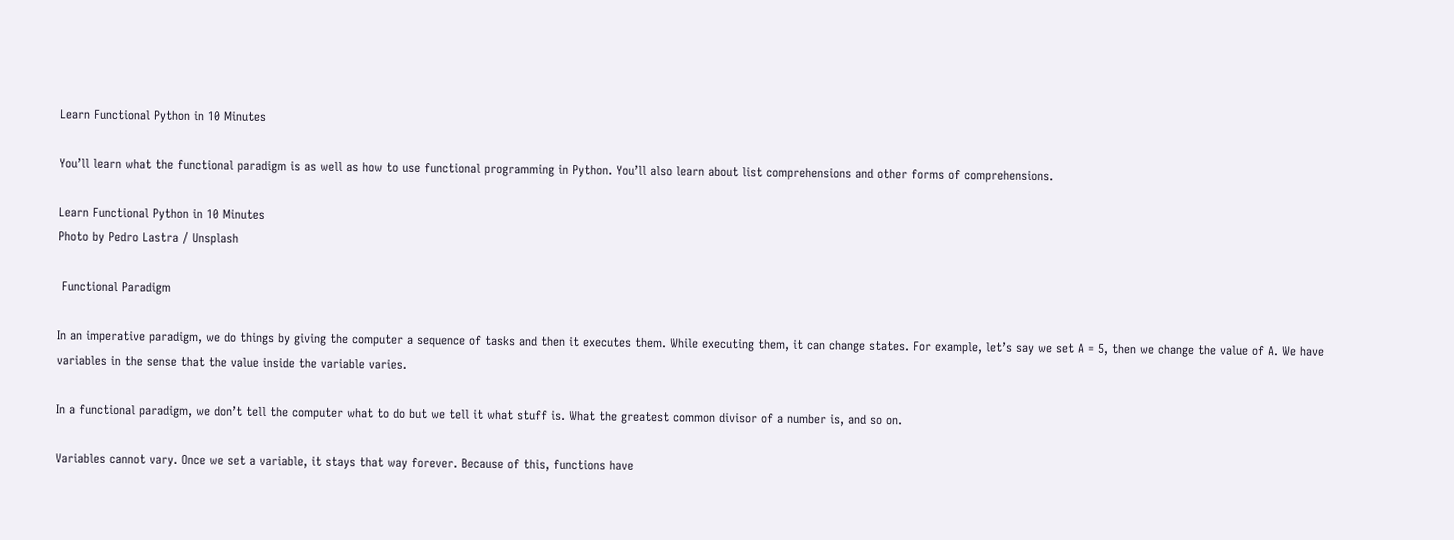Learn Functional Python in 10 Minutes

You’ll learn what the functional paradigm is as well as how to use functional programming in Python. You’ll also learn about list comprehensions and other forms of comprehensions.

Learn Functional Python in 10 Minutes
Photo by Pedro Lastra / Unsplash

 Functional Paradigm

In an imperative paradigm, we do things by giving the computer a sequence of tasks and then it executes them. While executing them, it can change states. For example, let’s say we set A = 5, then we change the value of A. We have variables in the sense that the value inside the variable varies.

In a functional paradigm, we don’t tell the computer what to do but we tell it what stuff is. What the greatest common divisor of a number is, and so on.

Variables cannot vary. Once we set a variable, it stays that way forever. Because of this, functions have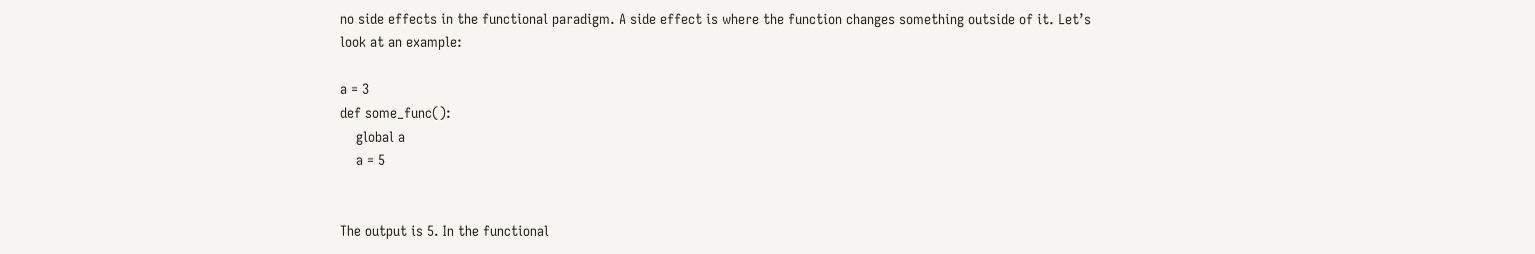no side effects in the functional paradigm. A side effect is where the function changes something outside of it. Let’s look at an example:

a = 3
def some_func():
    global a
    a = 5


The output is 5. In the functional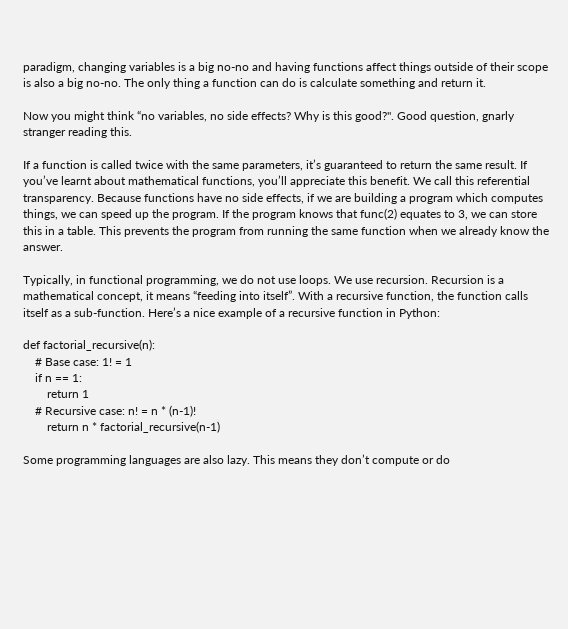paradigm, changing variables is a big no-no and having functions affect things outside of their scope is also a big no-no. The only thing a function can do is calculate something and return it.

Now you might think “no variables, no side effects? Why is this good?". Good question, gnarly stranger reading this.

If a function is called twice with the same parameters, it’s guaranteed to return the same result. If you’ve learnt about mathematical functions, you’ll appreciate this benefit. We call this referential transparency. Because functions have no side effects, if we are building a program which computes things, we can speed up the program. If the program knows that func(2) equates to 3, we can store this in a table. This prevents the program from running the same function when we already know the answer.

Typically, in functional programming, we do not use loops. We use recursion. Recursion is a mathematical concept, it means “feeding into itself”. With a recursive function, the function calls itself as a sub-function. Here’s a nice example of a recursive function in Python:

def factorial_recursive(n):
    # Base case: 1! = 1
    if n == 1:
        return 1
    # Recursive case: n! = n * (n-1)!
        return n * factorial_recursive(n-1)

Some programming languages are also lazy. This means they don’t compute or do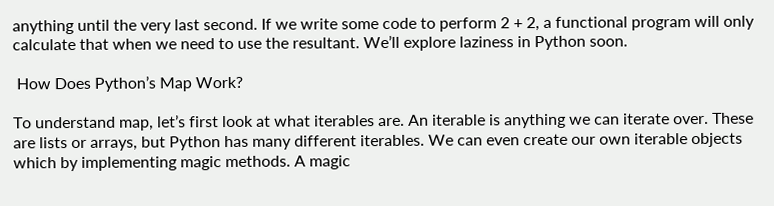anything until the very last second. If we write some code to perform 2 + 2, a functional program will only calculate that when we need to use the resultant. We’ll explore laziness in Python soon.

 How Does Python’s Map Work?

To understand map, let’s first look at what iterables are. An iterable is anything we can iterate over. These are lists or arrays, but Python has many different iterables. We can even create our own iterable objects which by implementing magic methods. A magic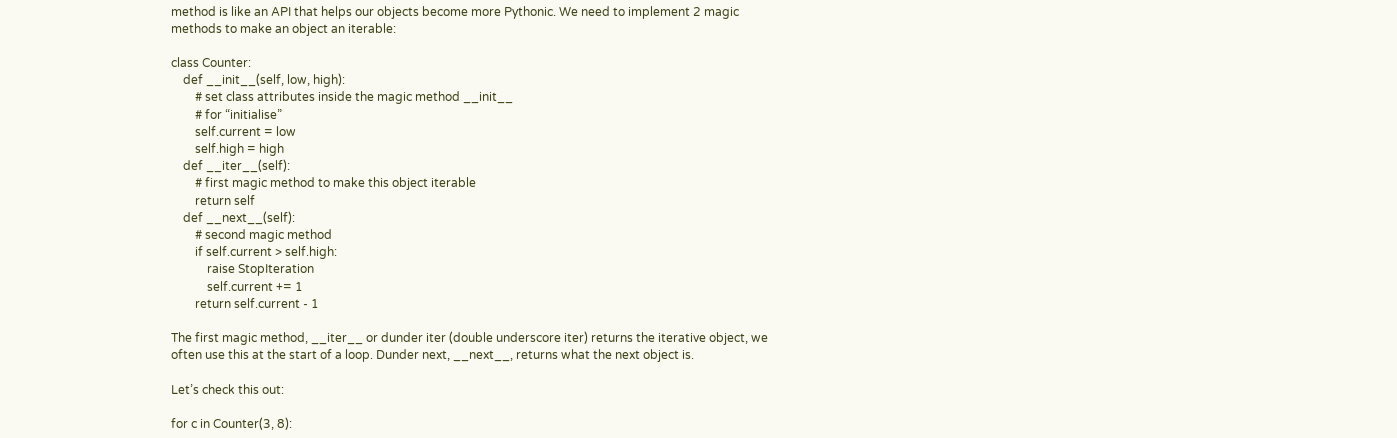method is like an API that helps our objects become more Pythonic. We need to implement 2 magic methods to make an object an iterable:

class Counter:
    def __init__(self, low, high):
        # set class attributes inside the magic method __init__
        # for “initialise”
        self.current = low
        self.high = high
    def __iter__(self):
        # first magic method to make this object iterable
        return self
    def __next__(self):
        # second magic method
        if self.current > self.high:
            raise StopIteration
            self.current += 1
        return self.current - 1

The first magic method, __iter__ or dunder iter (double underscore iter) returns the iterative object, we often use this at the start of a loop. Dunder next, __next__, returns what the next object is.

Let’s check this out:

for c in Counter(3, 8):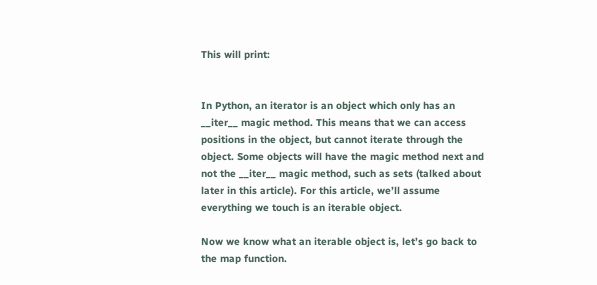This will print:


In Python, an iterator is an object which only has an __iter__ magic method. This means that we can access positions in the object, but cannot iterate through the object. Some objects will have the magic method next and not the __iter__ magic method, such as sets (talked about later in this article). For this article, we’ll assume everything we touch is an iterable object.

Now we know what an iterable object is, let’s go back to the map function.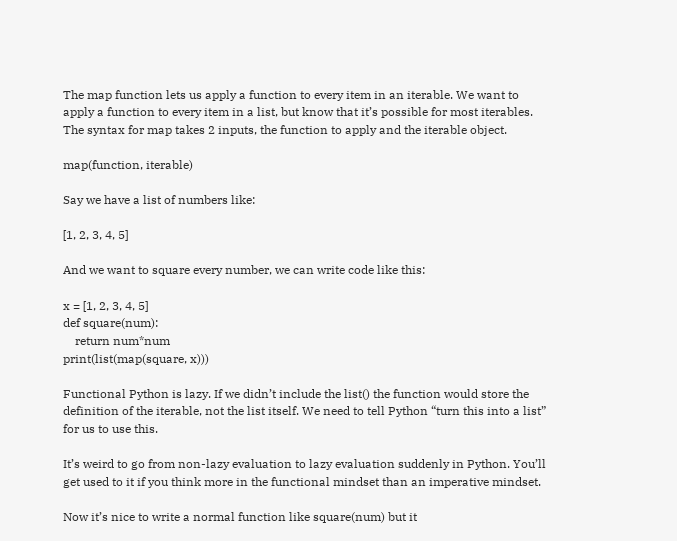The map function lets us apply a function to every item in an iterable. We want to apply a function to every item in a list, but know that it’s possible for most iterables. The syntax for map takes 2 inputs, the function to apply and the iterable object.

map(function, iterable)

Say we have a list of numbers like:

[1, 2, 3, 4, 5]

And we want to square every number, we can write code like this:

x = [1, 2, 3, 4, 5]
def square(num):
    return num*num
print(list(map(square, x)))

Functional Python is lazy. If we didn’t include the list() the function would store the definition of the iterable, not the list itself. We need to tell Python “turn this into a list” for us to use this.

It’s weird to go from non-lazy evaluation to lazy evaluation suddenly in Python. You’ll get used to it if you think more in the functional mindset than an imperative mindset.

Now it’s nice to write a normal function like square(num) but it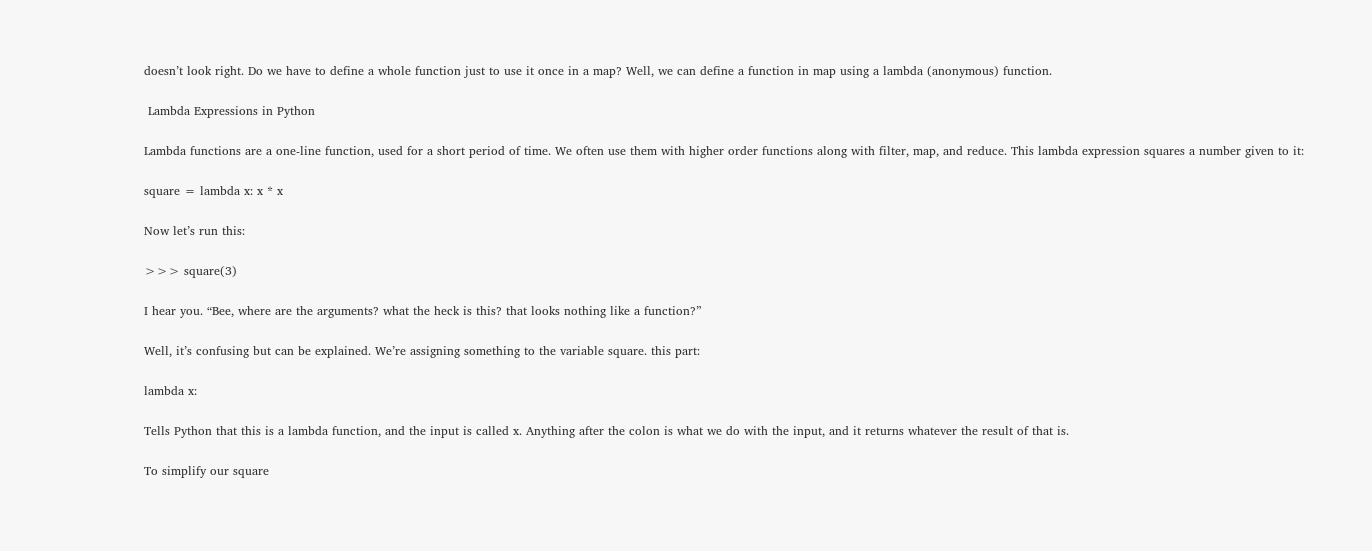doesn’t look right. Do we have to define a whole function just to use it once in a map? Well, we can define a function in map using a lambda (anonymous) function.

 Lambda Expressions in Python

Lambda functions are a one-line function, used for a short period of time. We often use them with higher order functions along with filter, map, and reduce. This lambda expression squares a number given to it:

square = lambda x: x * x

Now let’s run this:

>>> square(3)

I hear you. “Bee, where are the arguments? what the heck is this? that looks nothing like a function?”

Well, it’s confusing but can be explained. We’re assigning something to the variable square. this part:

lambda x:

Tells Python that this is a lambda function, and the input is called x. Anything after the colon is what we do with the input, and it returns whatever the result of that is.

To simplify our square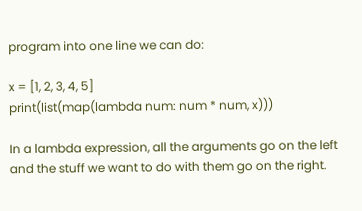program into one line we can do:

x = [1, 2, 3, 4, 5]
print(list(map(lambda num: num * num, x)))

In a lambda expression, all the arguments go on the left and the stuff we want to do with them go on the right.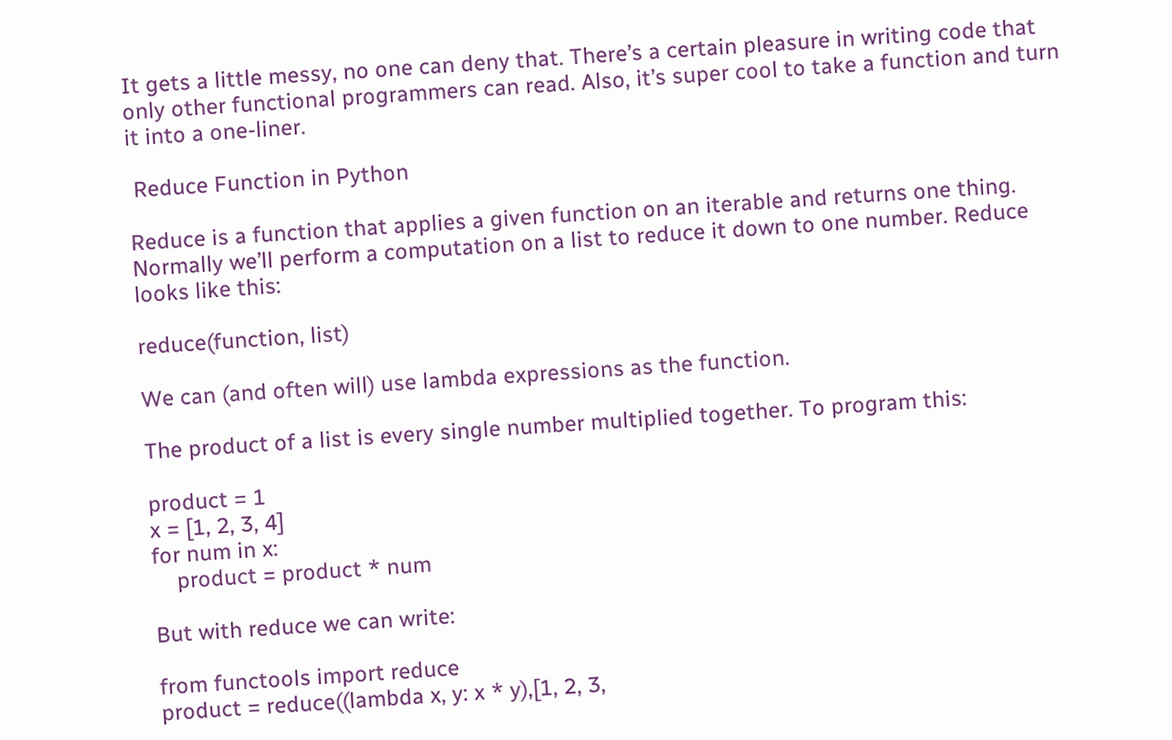It gets a little messy, no one can deny that. There’s a certain pleasure in writing code that only other functional programmers can read. Also, it’s super cool to take a function and turn it into a one-liner.

 Reduce Function in Python

Reduce is a function that applies a given function on an iterable and returns one thing. Normally we’ll perform a computation on a list to reduce it down to one number. Reduce looks like this:

reduce(function, list)

We can (and often will) use lambda expressions as the function.

The product of a list is every single number multiplied together. To program this:

product = 1
x = [1, 2, 3, 4]
for num in x:
    product = product * num

But with reduce we can write:

from functools import reduce
product = reduce((lambda x, y: x * y),[1, 2, 3,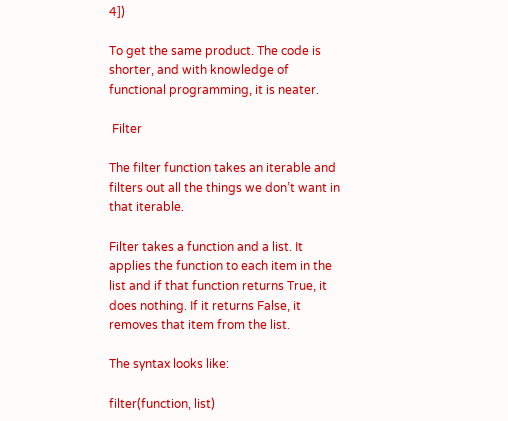4])

To get the same product. The code is shorter, and with knowledge of functional programming, it is neater.

 Filter

The filter function takes an iterable and filters out all the things we don’t want in that iterable.

Filter takes a function and a list. It applies the function to each item in the list and if that function returns True, it does nothing. If it returns False, it removes that item from the list.

The syntax looks like:

filter(function, list)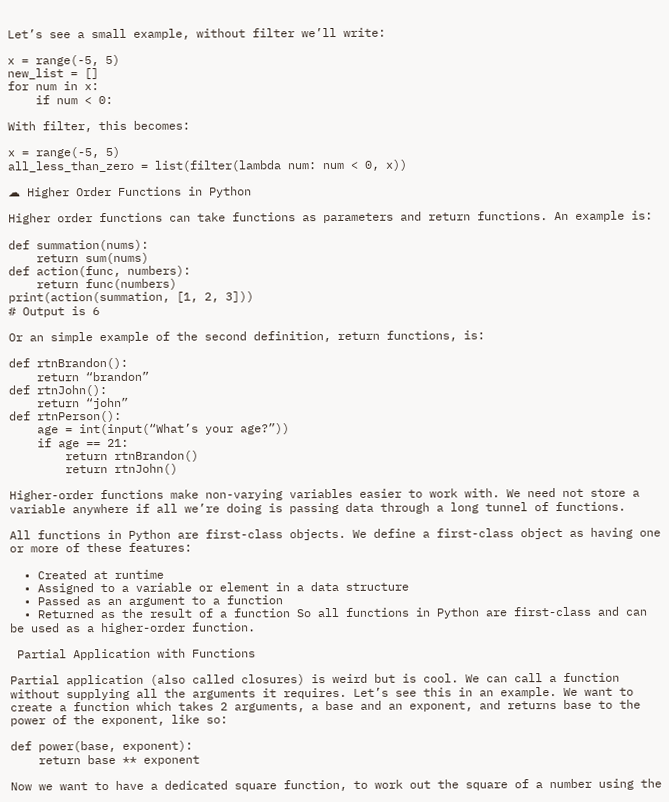Let’s see a small example, without filter we’ll write:

x = range(-5, 5)
new_list = []
for num in x:
    if num < 0:

With filter, this becomes:

x = range(-5, 5)
all_less_than_zero = list(filter(lambda num: num < 0, x))

☁ Higher Order Functions in Python

Higher order functions can take functions as parameters and return functions. An example is:

def summation(nums):
    return sum(nums)
def action(func, numbers):
    return func(numbers)
print(action(summation, [1, 2, 3]))
# Output is 6

Or an simple example of the second definition, return functions, is:

def rtnBrandon():
    return “brandon”
def rtnJohn():
    return “john”
def rtnPerson():
    age = int(input(“What’s your age?”))
    if age == 21:
        return rtnBrandon()
        return rtnJohn()

Higher-order functions make non-varying variables easier to work with. We need not store a variable anywhere if all we’re doing is passing data through a long tunnel of functions.

All functions in Python are first-class objects. We define a first-class object as having one or more of these features:

  • Created at runtime
  • Assigned to a variable or element in a data structure
  • Passed as an argument to a function
  • Returned as the result of a function So all functions in Python are first-class and can be used as a higher-order function.

 Partial Application with Functions

Partial application (also called closures) is weird but is cool. We can call a function without supplying all the arguments it requires. Let’s see this in an example. We want to create a function which takes 2 arguments, a base and an exponent, and returns base to the power of the exponent, like so:

def power(base, exponent):
    return base ** exponent

Now we want to have a dedicated square function, to work out the square of a number using the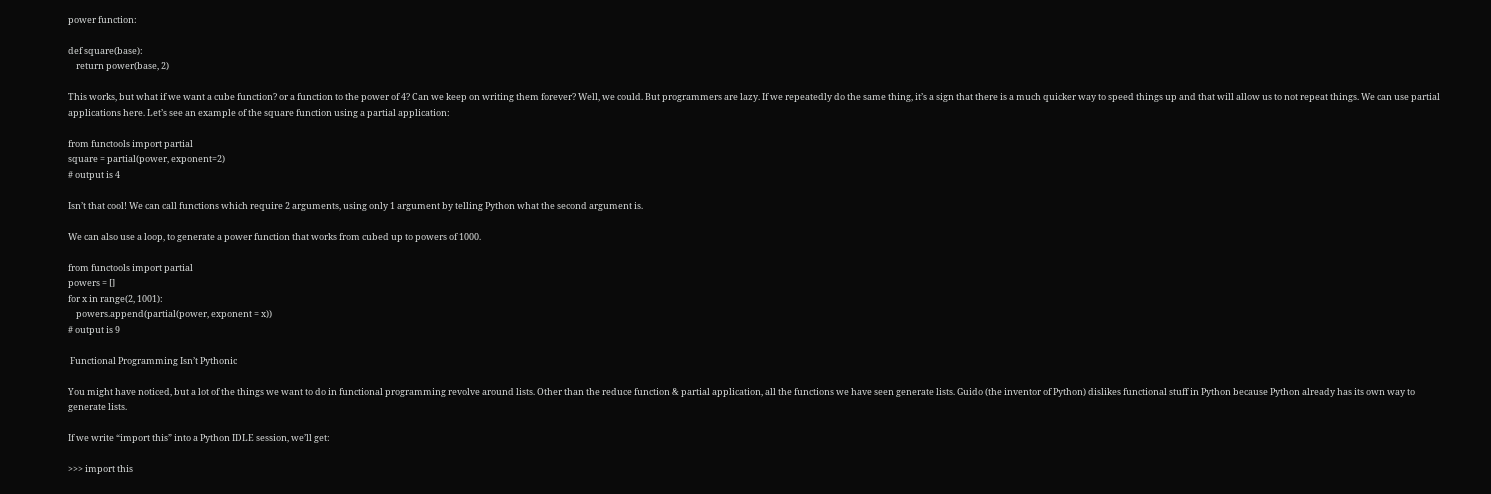power function:

def square(base):
    return power(base, 2)

This works, but what if we want a cube function? or a function to the power of 4? Can we keep on writing them forever? Well, we could. But programmers are lazy. If we repeatedly do the same thing, it’s a sign that there is a much quicker way to speed things up and that will allow us to not repeat things. We can use partial applications here. Let’s see an example of the square function using a partial application:

from functools import partial
square = partial(power, exponent=2)
# output is 4

Isn’t that cool! We can call functions which require 2 arguments, using only 1 argument by telling Python what the second argument is.

We can also use a loop, to generate a power function that works from cubed up to powers of 1000.

from functools import partial
powers = []
for x in range(2, 1001):
    powers.append(partial(power, exponent = x))
# output is 9

 Functional Programming Isn’t Pythonic

You might have noticed, but a lot of the things we want to do in functional programming revolve around lists. Other than the reduce function & partial application, all the functions we have seen generate lists. Guido (the inventor of Python) dislikes functional stuff in Python because Python already has its own way to generate lists.

If we write “import this” into a Python IDLE session, we’ll get:

>>> import this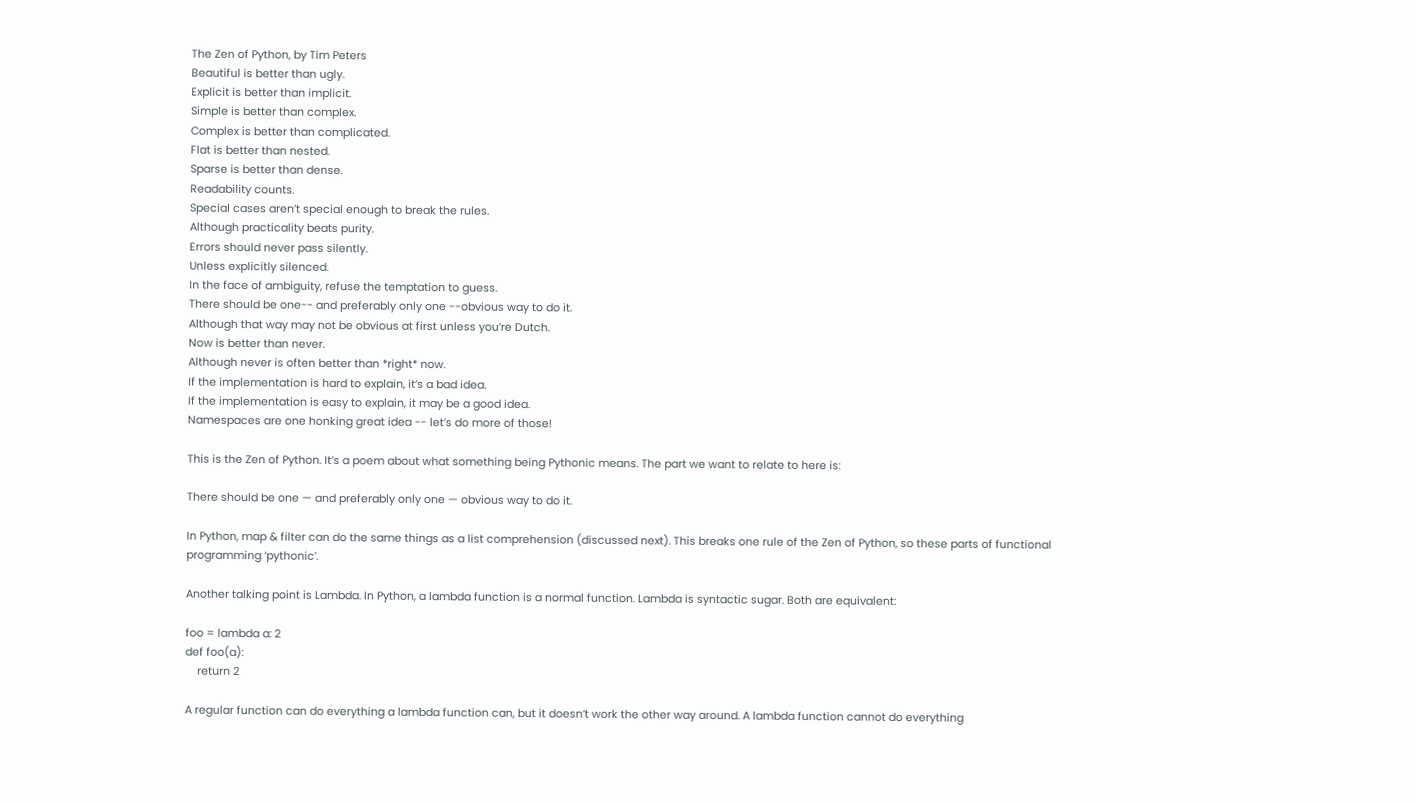The Zen of Python, by Tim Peters
Beautiful is better than ugly.
Explicit is better than implicit.
Simple is better than complex.
Complex is better than complicated.
Flat is better than nested.
Sparse is better than dense.
Readability counts.
Special cases aren’t special enough to break the rules.
Although practicality beats purity.
Errors should never pass silently.
Unless explicitly silenced.
In the face of ambiguity, refuse the temptation to guess.
There should be one-- and preferably only one --obvious way to do it.
Although that way may not be obvious at first unless you’re Dutch.
Now is better than never.
Although never is often better than *right* now.
If the implementation is hard to explain, it’s a bad idea.
If the implementation is easy to explain, it may be a good idea.
Namespaces are one honking great idea -- let’s do more of those!

This is the Zen of Python. It’s a poem about what something being Pythonic means. The part we want to relate to here is:

There should be one — and preferably only one — obvious way to do it.

In Python, map & filter can do the same things as a list comprehension (discussed next). This breaks one rule of the Zen of Python, so these parts of functional programming ‘pythonic’.

Another talking point is Lambda. In Python, a lambda function is a normal function. Lambda is syntactic sugar. Both are equivalent:

foo = lambda a: 2
def foo(a):
    return 2

A regular function can do everything a lambda function can, but it doesn’t work the other way around. A lambda function cannot do everything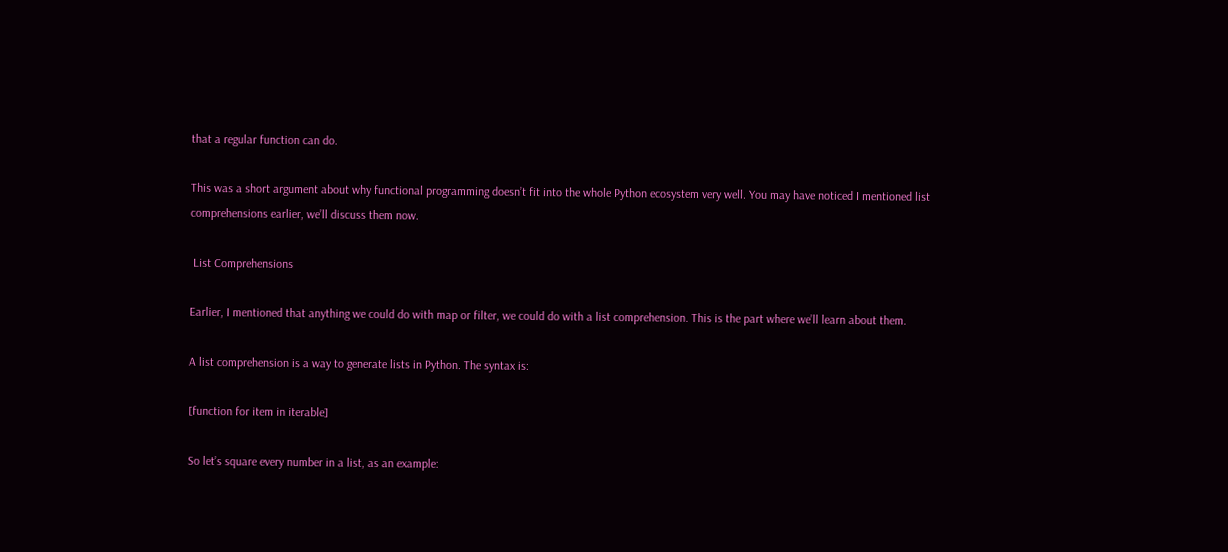that a regular function can do.

This was a short argument about why functional programming doesn’t fit into the whole Python ecosystem very well. You may have noticed I mentioned list comprehensions earlier, we’ll discuss them now.

 List Comprehensions

Earlier, I mentioned that anything we could do with map or filter, we could do with a list comprehension. This is the part where we’ll learn about them.

A list comprehension is a way to generate lists in Python. The syntax is:

[function for item in iterable]

So let’s square every number in a list, as an example: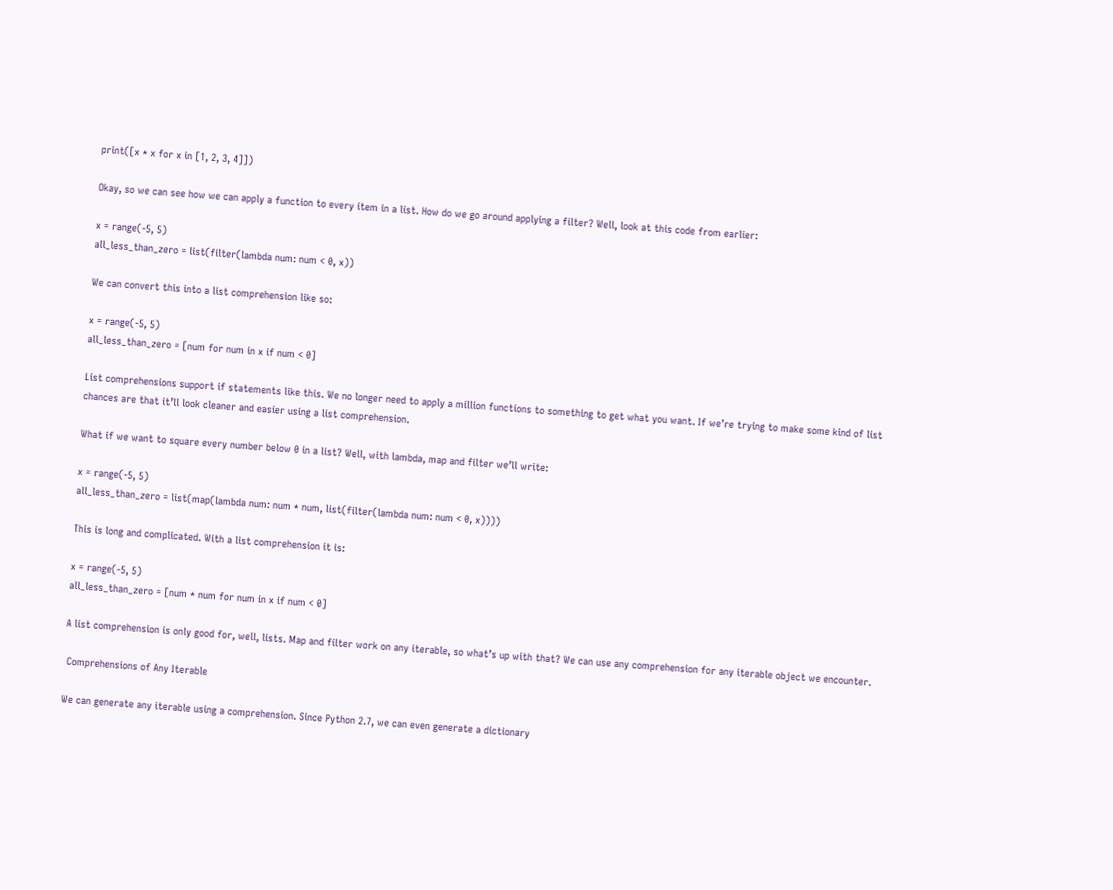print([x * x for x in [1, 2, 3, 4]])

Okay, so we can see how we can apply a function to every item in a list. How do we go around applying a filter? Well, look at this code from earlier:

x = range(-5, 5)
all_less_than_zero = list(filter(lambda num: num < 0, x))

We can convert this into a list comprehension like so:

x = range(-5, 5)
all_less_than_zero = [num for num in x if num < 0]

List comprehensions support if statements like this. We no longer need to apply a million functions to something to get what you want. If we’re trying to make some kind of list chances are that it’ll look cleaner and easier using a list comprehension.

What if we want to square every number below 0 in a list? Well, with lambda, map and filter we’ll write:

x = range(-5, 5)
all_less_than_zero = list(map(lambda num: num * num, list(filter(lambda num: num < 0, x))))

This is long and complicated. With a list comprehension it is:

x = range(-5, 5)
all_less_than_zero = [num * num for num in x if num < 0]

A list comprehension is only good for, well, lists. Map and filter work on any iterable, so what’s up with that? We can use any comprehension for any iterable object we encounter.

 Comprehensions of Any Iterable

We can generate any iterable using a comprehension. Since Python 2.7, we can even generate a dictionary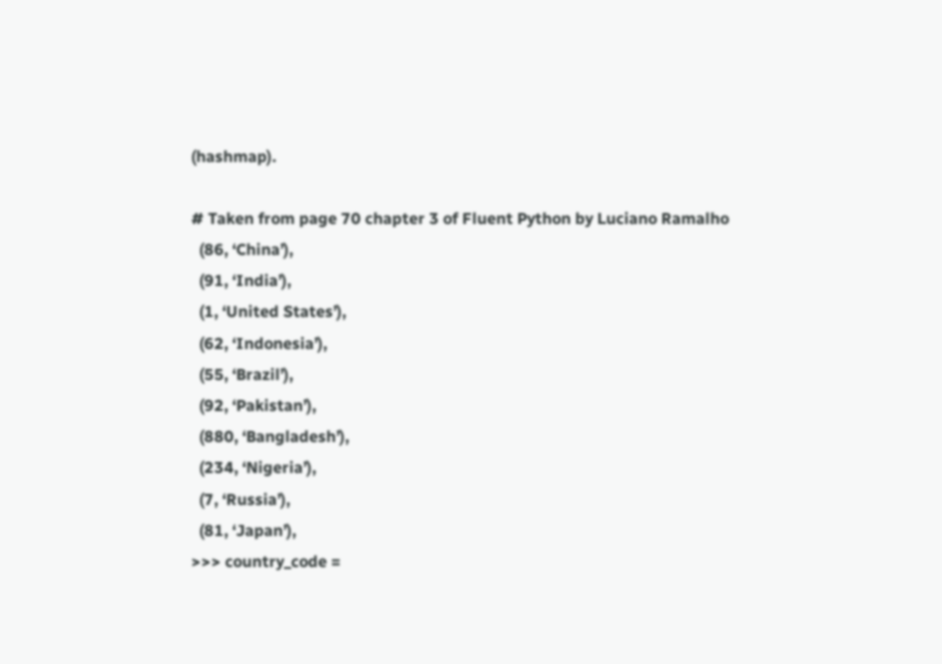(hashmap).

# Taken from page 70 chapter 3 of Fluent Python by Luciano Ramalho
  (86, ‘China’),
  (91, ‘India’),
  (1, ‘United States’),
  (62, ‘Indonesia’),
  (55, ‘Brazil’),
  (92, ‘Pakistan’),
  (880, ‘Bangladesh’),
  (234, ‘Nigeria’),
  (7, ‘Russia’),
  (81, ‘Japan’),
>>> country_code =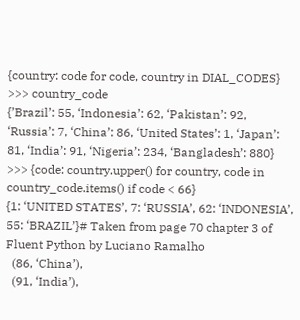{country: code for code, country in DIAL_CODES}
>>> country_code
{’Brazil’: 55, ‘Indonesia’: 62, ‘Pakistan’: 92, ‘Russia’: 7, ‘China’: 86, ‘United States’: 1, ‘Japan’: 81, ‘India’: 91, ‘Nigeria’: 234, ‘Bangladesh’: 880}
>>> {code: country.upper() for country, code in country_code.items() if code < 66}
{1: ‘UNITED STATES’, 7: ‘RUSSIA’, 62: ‘INDONESIA’, 55: ‘BRAZIL’}# Taken from page 70 chapter 3 of Fluent Python by Luciano Ramalho
  (86, ‘China’),
  (91, ‘India’),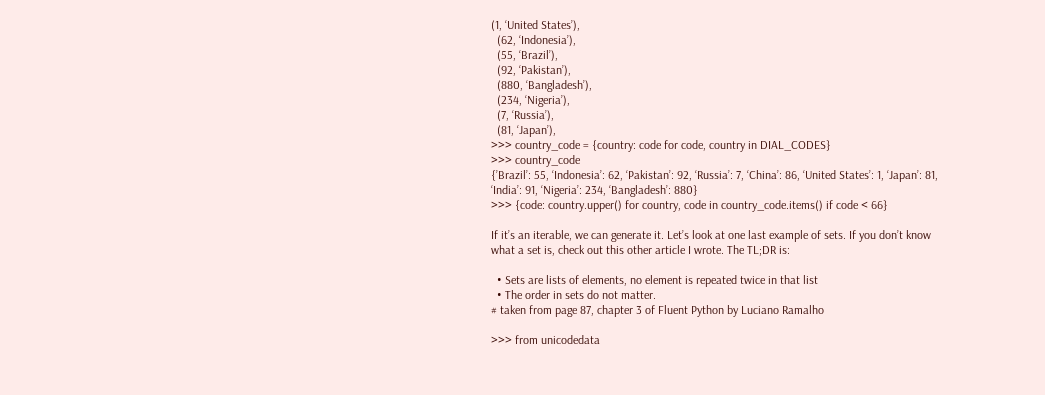(1, ‘United States’),
  (62, ‘Indonesia’),
  (55, ‘Brazil’),
  (92, ‘Pakistan’),
  (880, ‘Bangladesh’),
  (234, ‘Nigeria’),
  (7, ‘Russia’),
  (81, ‘Japan’),
>>> country_code = {country: code for code, country in DIAL_CODES}
>>> country_code
{’Brazil’: 55, ‘Indonesia’: 62, ‘Pakistan’: 92, ‘Russia’: 7, ‘China’: 86, ‘United States’: 1, ‘Japan’: 81, ‘India’: 91, ‘Nigeria’: 234, ‘Bangladesh’: 880}
>>> {code: country.upper() for country, code in country_code.items() if code < 66}

If it’s an iterable, we can generate it. Let’s look at one last example of sets. If you don’t know what a set is, check out this other article I wrote. The TL;DR is:

  • Sets are lists of elements, no element is repeated twice in that list
  • The order in sets do not matter.
# taken from page 87, chapter 3 of Fluent Python by Luciano Ramalho

>>> from unicodedata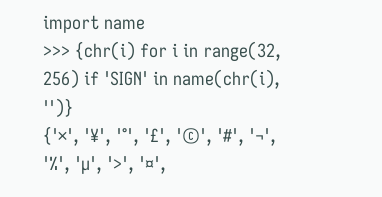import name
>>> {chr(i) for i in range(32, 256) if 'SIGN' in name(chr(i), '')}
{'×', '¥', '°', '£', '©', '#', '¬', '%', 'µ', '>', '¤',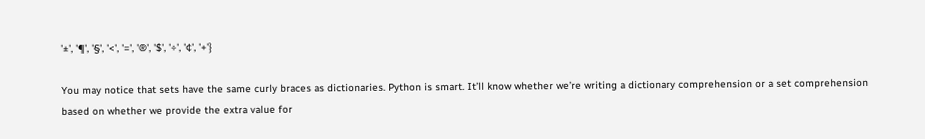'±', '¶', '§', '<', '=', '®', '$', '÷', '¢', '+'}

You may notice that sets have the same curly braces as dictionaries. Python is smart. It’ll know whether we’re writing a dictionary comprehension or a set comprehension based on whether we provide the extra value for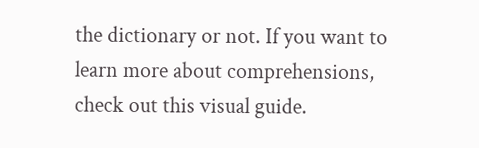the dictionary or not. If you want to learn more about comprehensions, check out this visual guide.